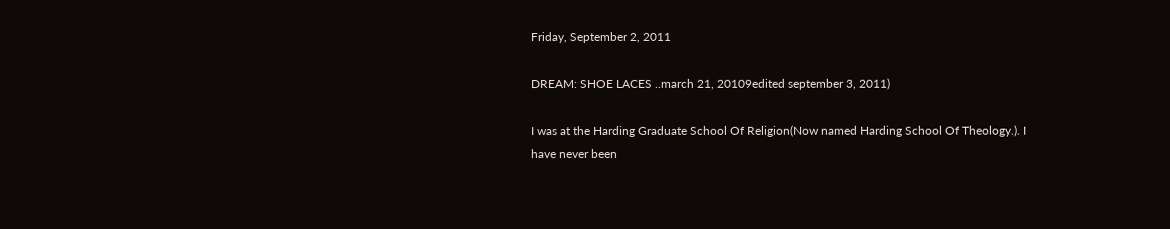Friday, September 2, 2011

DREAM: SHOE LACES ..march 21, 20109edited september 3, 2011)

I was at the Harding Graduate School Of Religion(Now named Harding School Of Theology.). I have never been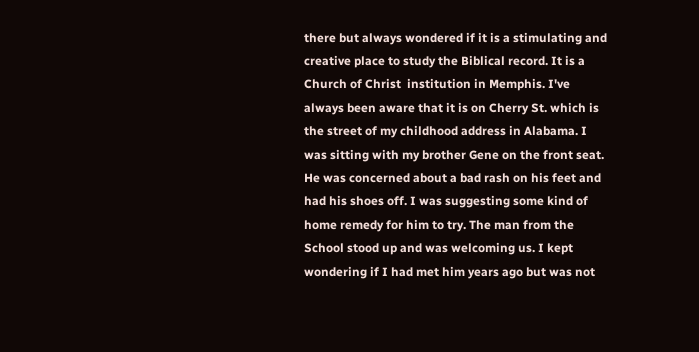there but always wondered if it is a stimulating and creative place to study the Biblical record. It is a Church of Christ  institution in Memphis. I've always been aware that it is on Cherry St. which is the street of my childhood address in Alabama. I was sitting with my brother Gene on the front seat. He was concerned about a bad rash on his feet and had his shoes off. I was suggesting some kind of home remedy for him to try. The man from the School stood up and was welcoming us. I kept wondering if I had met him years ago but was not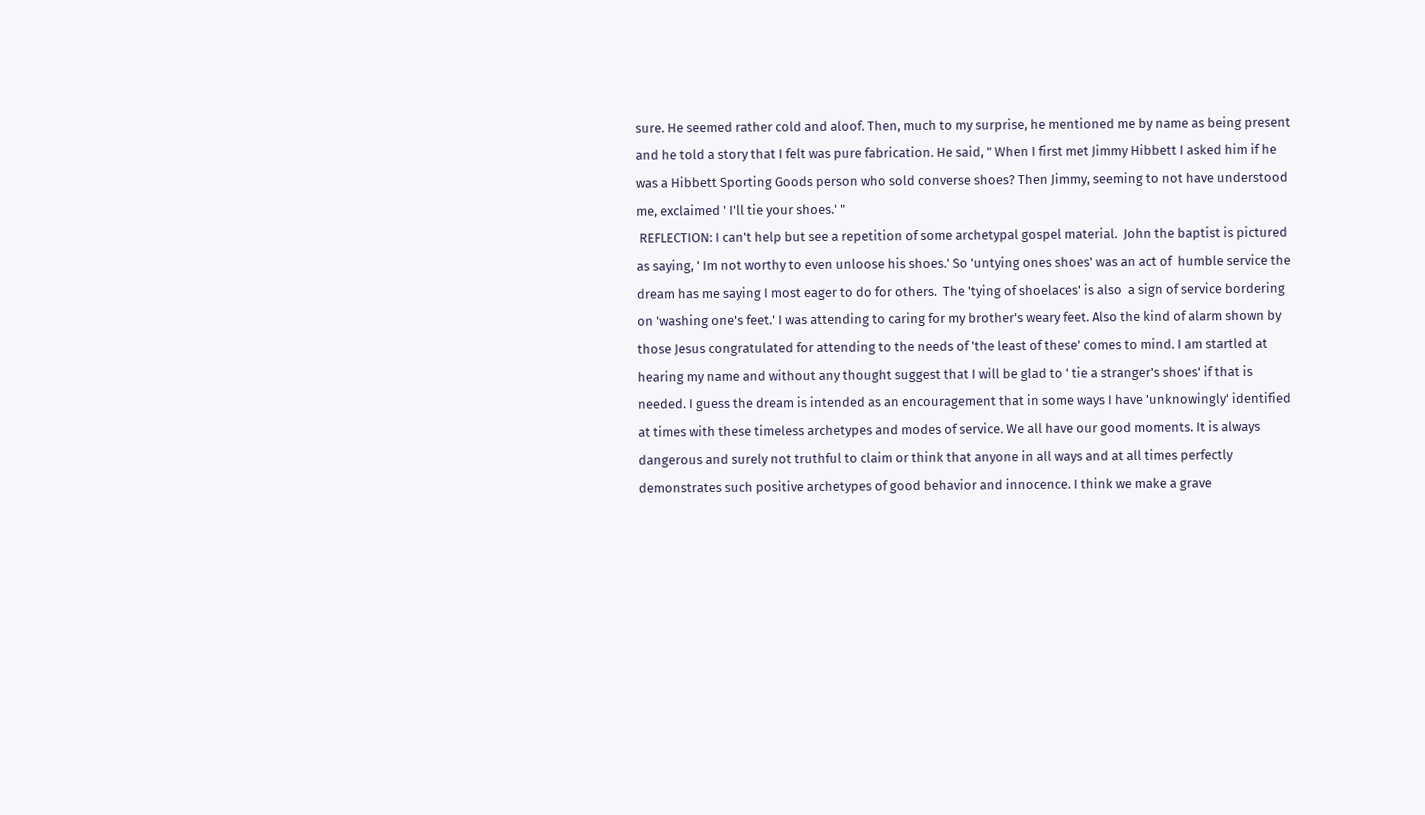sure. He seemed rather cold and aloof. Then, much to my surprise, he mentioned me by name as being present and he told a story that I felt was pure fabrication. He said, " When I first met Jimmy Hibbett I asked him if he was a Hibbett Sporting Goods person who sold converse shoes? Then Jimmy, seeming to not have understood me, exclaimed ' I'll tie your shoes.' "
 REFLECTION: I can't help but see a repetition of some archetypal gospel material.  John the baptist is pictured as saying, ' Im not worthy to even unloose his shoes.' So 'untying ones shoes' was an act of  humble service the dream has me saying I most eager to do for others.  The 'tying of shoelaces' is also  a sign of service bordering on 'washing one's feet.' I was attending to caring for my brother's weary feet. Also the kind of alarm shown by those Jesus congratulated for attending to the needs of 'the least of these' comes to mind. I am startled at hearing my name and without any thought suggest that I will be glad to ' tie a stranger's shoes' if that is needed. I guess the dream is intended as an encouragement that in some ways I have 'unknowingly' identified at times with these timeless archetypes and modes of service. We all have our good moments. It is always dangerous and surely not truthful to claim or think that anyone in all ways and at all times perfectly demonstrates such positive archetypes of good behavior and innocence. I think we make a grave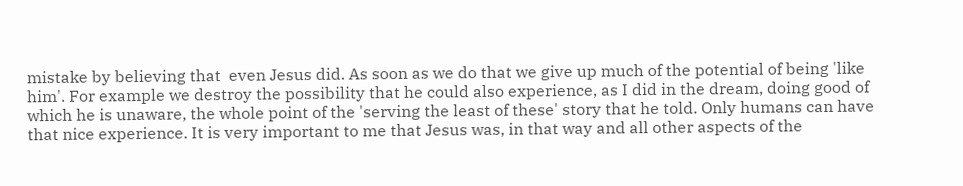mistake by believing that  even Jesus did. As soon as we do that we give up much of the potential of being 'like him'. For example we destroy the possibility that he could also experience, as I did in the dream, doing good of which he is unaware, the whole point of the 'serving the least of these' story that he told. Only humans can have that nice experience. It is very important to me that Jesus was, in that way and all other aspects of the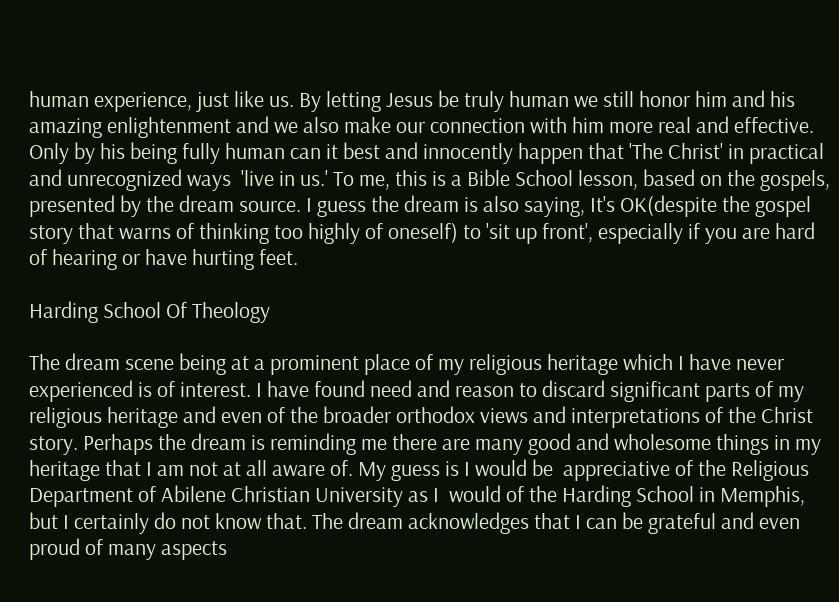human experience, just like us. By letting Jesus be truly human we still honor him and his amazing enlightenment and we also make our connection with him more real and effective. Only by his being fully human can it best and innocently happen that 'The Christ' in practical and unrecognized ways  'live in us.' To me, this is a Bible School lesson, based on the gospels, presented by the dream source. I guess the dream is also saying, It's OK(despite the gospel story that warns of thinking too highly of oneself) to 'sit up front', especially if you are hard of hearing or have hurting feet.

Harding School Of Theology

The dream scene being at a prominent place of my religious heritage which I have never experienced is of interest. I have found need and reason to discard significant parts of my religious heritage and even of the broader orthodox views and interpretations of the Christ story. Perhaps the dream is reminding me there are many good and wholesome things in my heritage that I am not at all aware of. My guess is I would be  appreciative of the Religious Department of Abilene Christian University as I  would of the Harding School in Memphis, but I certainly do not know that. The dream acknowledges that I can be grateful and even proud of many aspects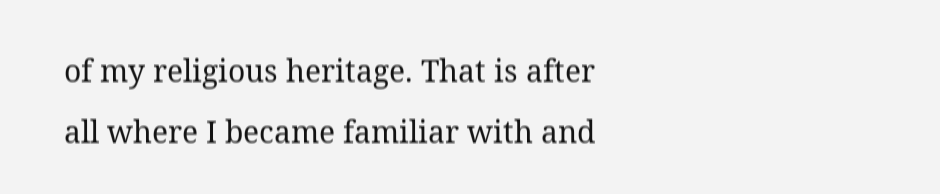of my religious heritage. That is after all where I became familiar with and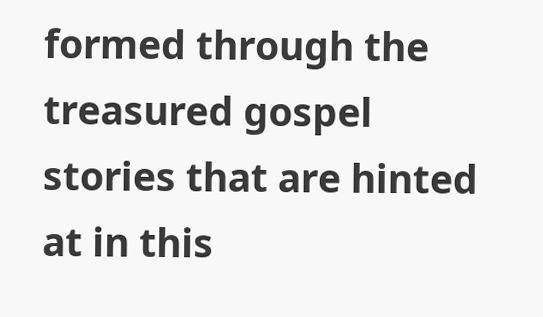formed through the treasured gospel stories that are hinted at in this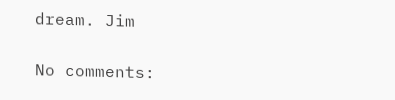dream. Jim

No comments: